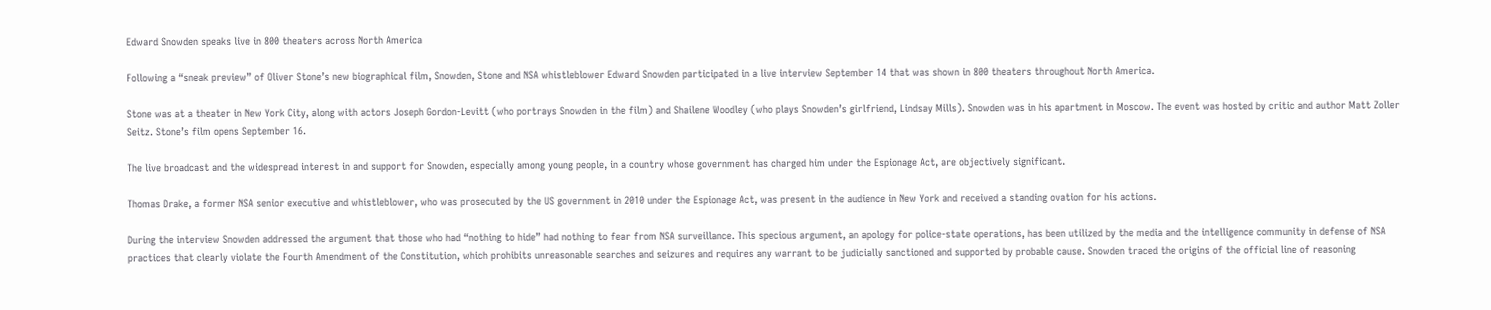Edward Snowden speaks live in 800 theaters across North America

Following a “sneak preview” of Oliver Stone’s new biographical film, Snowden, Stone and NSA whistleblower Edward Snowden participated in a live interview September 14 that was shown in 800 theaters throughout North America.

Stone was at a theater in New York City, along with actors Joseph Gordon-Levitt (who portrays Snowden in the film) and Shailene Woodley (who plays Snowden’s girlfriend, Lindsay Mills). Snowden was in his apartment in Moscow. The event was hosted by critic and author Matt Zoller Seitz. Stone’s film opens September 16.

The live broadcast and the widespread interest in and support for Snowden, especially among young people, in a country whose government has charged him under the Espionage Act, are objectively significant.

Thomas Drake, a former NSA senior executive and whistleblower, who was prosecuted by the US government in 2010 under the Espionage Act, was present in the audience in New York and received a standing ovation for his actions.

During the interview Snowden addressed the argument that those who had “nothing to hide” had nothing to fear from NSA surveillance. This specious argument, an apology for police-state operations, has been utilized by the media and the intelligence community in defense of NSA practices that clearly violate the Fourth Amendment of the Constitution, which prohibits unreasonable searches and seizures and requires any warrant to be judicially sanctioned and supported by probable cause. Snowden traced the origins of the official line of reasoning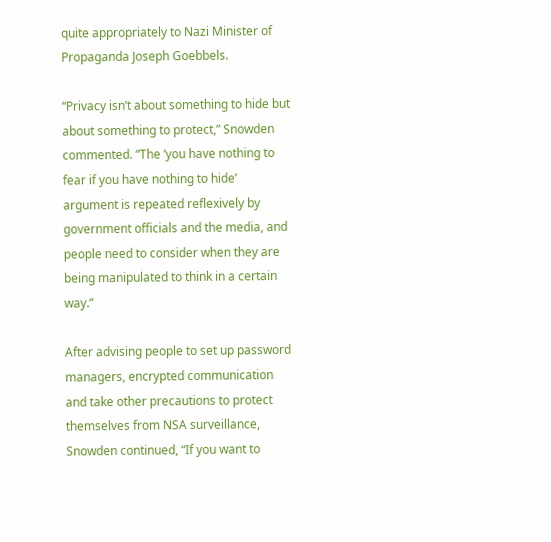quite appropriately to Nazi Minister of Propaganda Joseph Goebbels.

“Privacy isn’t about something to hide but about something to protect,” Snowden commented. “The ‘you have nothing to fear if you have nothing to hide’ argument is repeated reflexively by government officials and the media, and people need to consider when they are being manipulated to think in a certain way.”

After advising people to set up password managers, encrypted communication and take other precautions to protect themselves from NSA surveillance, Snowden continued, “If you want to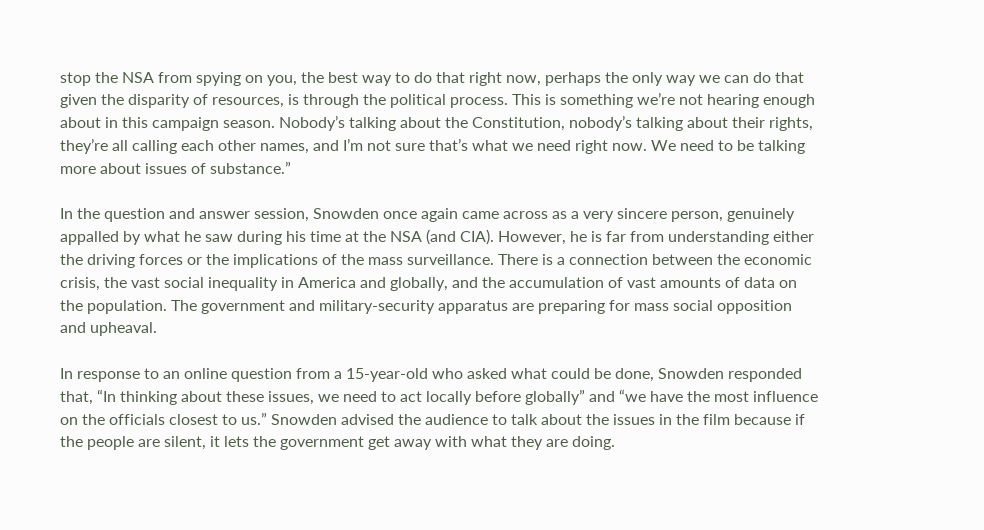stop the NSA from spying on you, the best way to do that right now, perhaps the only way we can do that given the disparity of resources, is through the political process. This is something we’re not hearing enough about in this campaign season. Nobody’s talking about the Constitution, nobody’s talking about their rights, they’re all calling each other names, and I’m not sure that’s what we need right now. We need to be talking more about issues of substance.”

In the question and answer session, Snowden once again came across as a very sincere person, genuinely appalled by what he saw during his time at the NSA (and CIA). However, he is far from understanding either the driving forces or the implications of the mass surveillance. There is a connection between the economic crisis, the vast social inequality in America and globally, and the accumulation of vast amounts of data on the population. The government and military-security apparatus are preparing for mass social opposition and upheaval.

In response to an online question from a 15-year-old who asked what could be done, Snowden responded that, “In thinking about these issues, we need to act locally before globally” and “we have the most influence on the officials closest to us.” Snowden advised the audience to talk about the issues in the film because if the people are silent, it lets the government get away with what they are doing.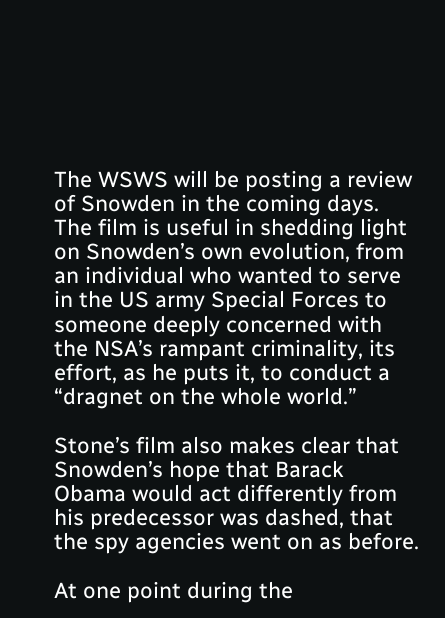The WSWS will be posting a review of Snowden in the coming days. The film is useful in shedding light on Snowden’s own evolution, from an individual who wanted to serve in the US army Special Forces to someone deeply concerned with the NSA’s rampant criminality, its effort, as he puts it, to conduct a “dragnet on the whole world.”

Stone’s film also makes clear that Snowden’s hope that Barack Obama would act differently from his predecessor was dashed, that the spy agencies went on as before.

At one point during the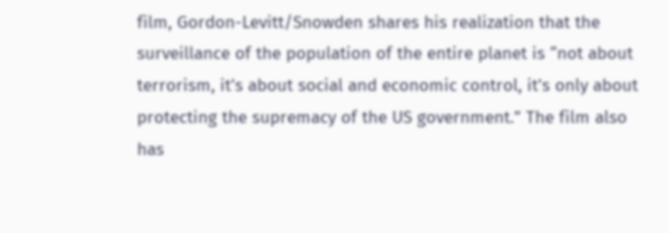film, Gordon-Levitt/Snowden shares his realization that the surveillance of the population of the entire planet is “not about terrorism, it’s about social and economic control, it’s only about protecting the supremacy of the US government.” The film also has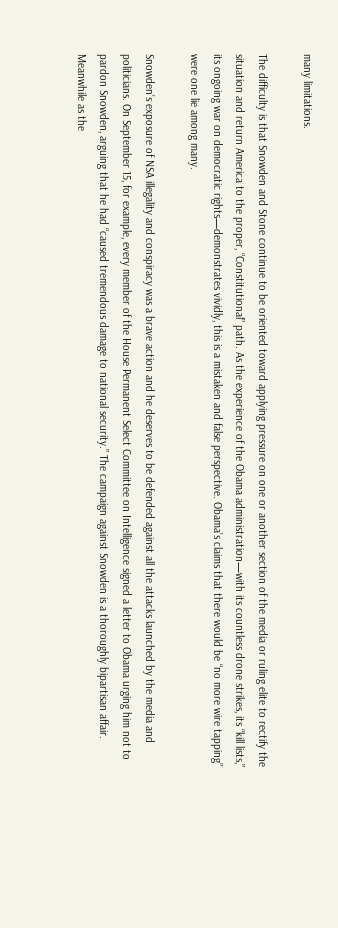many limitations.

The difficulty is that Snowden and Stone continue to be oriented toward applying pressure on one or another section of the media or ruling elite to rectify the situation and return America to the proper, “Constitutional” path. As the experience of the Obama administration—with its countless drone strikes, its “kill lists,” its ongoing war on democratic rights—demonstrates vividly, this is a mistaken and false perspective. Obama’s claims that there would be “no more wire tapping” were one lie among many.

Snowden’s exposure of NSA illegality and conspiracy was a brave action and he deserves to be defended against all the attacks launched by the media and politicians. On September 15, for example, every member of the House Permanent Select Committee on Intelligence signed a letter to Obama urging him not to pardon Snowden, arguing that he had “caused tremendous damage to national security.” The campaign against Snowden is a thoroughly bipartisan affair. Meanwhile as the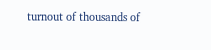turnout of thousands of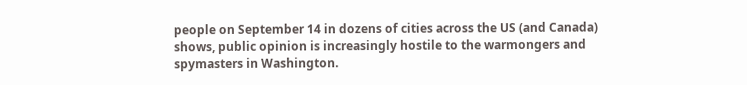people on September 14 in dozens of cities across the US (and Canada) shows, public opinion is increasingly hostile to the warmongers and spymasters in Washington.